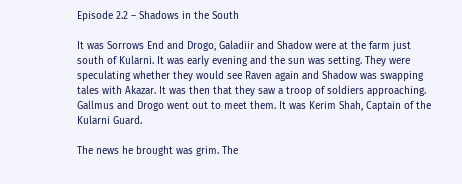Episode 2.2 – Shadows in the South

It was Sorrows End and Drogo, Galadiir and Shadow were at the farm just south of Kularni. It was early evening and the sun was setting. They were speculating whether they would see Raven again and Shadow was swapping tales with Akazar. It was then that they saw a troop of soldiers approaching. Gallmus and Drogo went out to meet them. It was Kerim Shah, Captain of the Kularni Guard.

The news he brought was grim. The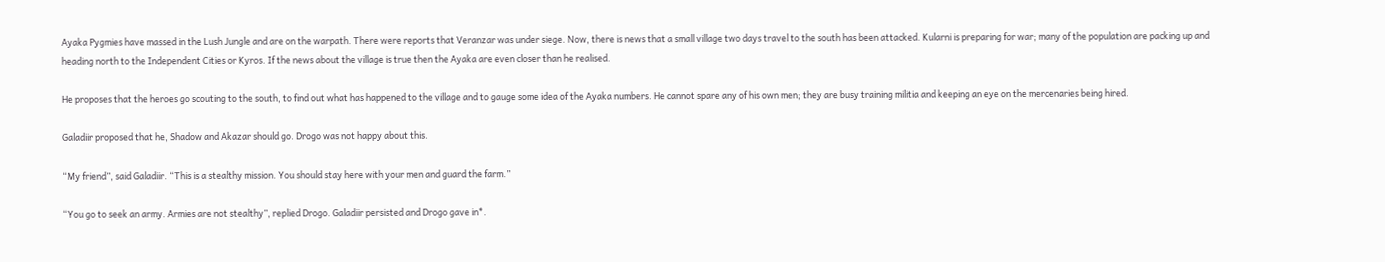Ayaka Pygmies have massed in the Lush Jungle and are on the warpath. There were reports that Veranzar was under siege. Now, there is news that a small village two days travel to the south has been attacked. Kularni is preparing for war; many of the population are packing up and heading north to the Independent Cities or Kyros. If the news about the village is true then the Ayaka are even closer than he realised.

He proposes that the heroes go scouting to the south, to find out what has happened to the village and to gauge some idea of the Ayaka numbers. He cannot spare any of his own men; they are busy training militia and keeping an eye on the mercenaries being hired.

Galadiir proposed that he, Shadow and Akazar should go. Drogo was not happy about this.

“My friend”, said Galadiir. “This is a stealthy mission. You should stay here with your men and guard the farm.”

“You go to seek an army. Armies are not stealthy”, replied Drogo. Galadiir persisted and Drogo gave in*.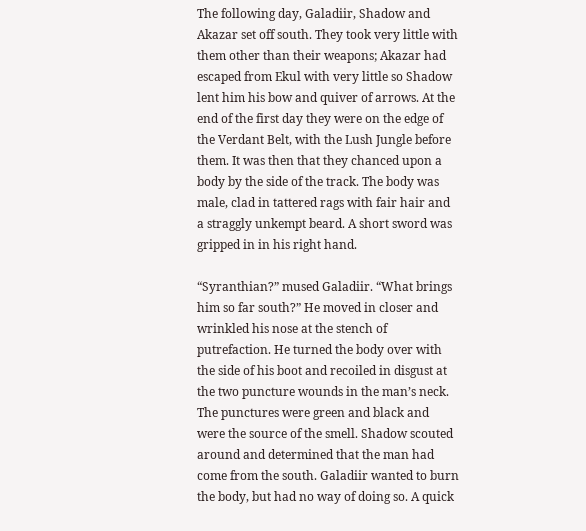The following day, Galadiir, Shadow and Akazar set off south. They took very little with them other than their weapons; Akazar had escaped from Ekul with very little so Shadow lent him his bow and quiver of arrows. At the end of the first day they were on the edge of the Verdant Belt, with the Lush Jungle before them. It was then that they chanced upon a body by the side of the track. The body was male, clad in tattered rags with fair hair and a straggly unkempt beard. A short sword was gripped in in his right hand.

“Syranthian?” mused Galadiir. “What brings him so far south?” He moved in closer and wrinkled his nose at the stench of putrefaction. He turned the body over with the side of his boot and recoiled in disgust at the two puncture wounds in the man’s neck. The punctures were green and black and were the source of the smell. Shadow scouted around and determined that the man had come from the south. Galadiir wanted to burn the body, but had no way of doing so. A quick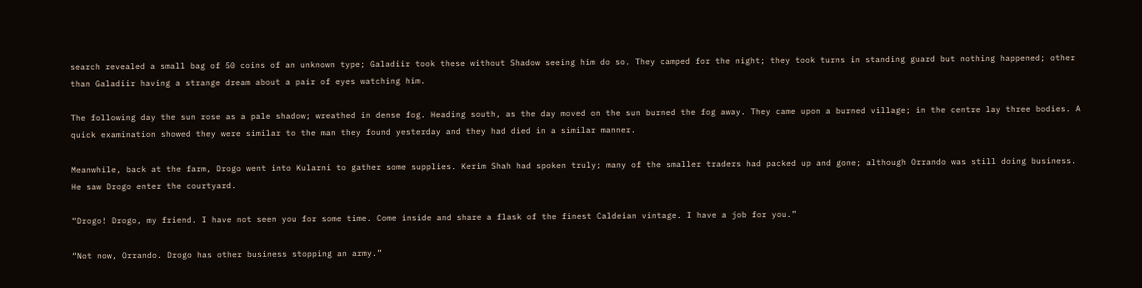search revealed a small bag of 50 coins of an unknown type; Galadiir took these without Shadow seeing him do so. They camped for the night; they took turns in standing guard but nothing happened; other than Galadiir having a strange dream about a pair of eyes watching him.

The following day the sun rose as a pale shadow; wreathed in dense fog. Heading south, as the day moved on the sun burned the fog away. They came upon a burned village; in the centre lay three bodies. A quick examination showed they were similar to the man they found yesterday and they had died in a similar manner.

Meanwhile, back at the farm, Drogo went into Kularni to gather some supplies. Kerim Shah had spoken truly; many of the smaller traders had packed up and gone; although Orrando was still doing business. He saw Drogo enter the courtyard.

“Drogo! Drogo, my friend. I have not seen you for some time. Come inside and share a flask of the finest Caldeian vintage. I have a job for you.”

“Not now, Orrando. Drogo has other business stopping an army.”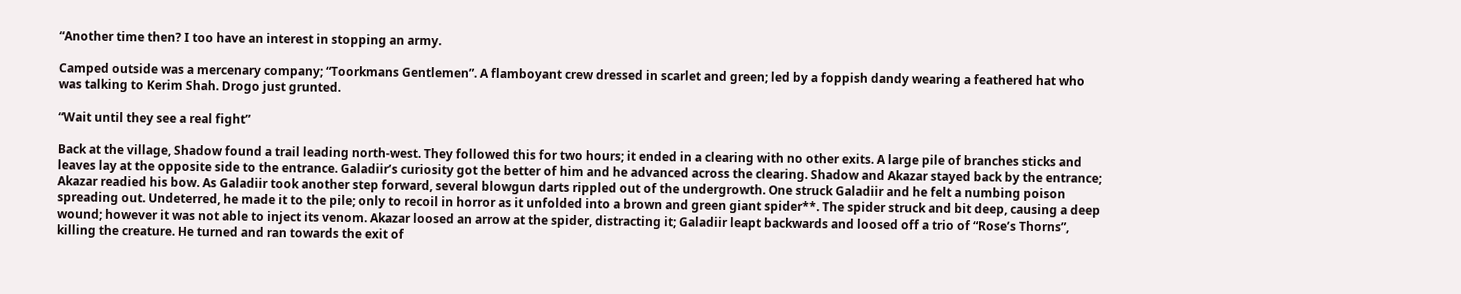“Another time then? I too have an interest in stopping an army.

Camped outside was a mercenary company; “Toorkmans Gentlemen”. A flamboyant crew dressed in scarlet and green; led by a foppish dandy wearing a feathered hat who was talking to Kerim Shah. Drogo just grunted.

“Wait until they see a real fight”

Back at the village, Shadow found a trail leading north-west. They followed this for two hours; it ended in a clearing with no other exits. A large pile of branches sticks and leaves lay at the opposite side to the entrance. Galadiir’s curiosity got the better of him and he advanced across the clearing. Shadow and Akazar stayed back by the entrance; Akazar readied his bow. As Galadiir took another step forward, several blowgun darts rippled out of the undergrowth. One struck Galadiir and he felt a numbing poison spreading out. Undeterred, he made it to the pile; only to recoil in horror as it unfolded into a brown and green giant spider**. The spider struck and bit deep, causing a deep wound; however it was not able to inject its venom. Akazar loosed an arrow at the spider, distracting it; Galadiir leapt backwards and loosed off a trio of “Rose’s Thorns”, killing the creature. He turned and ran towards the exit of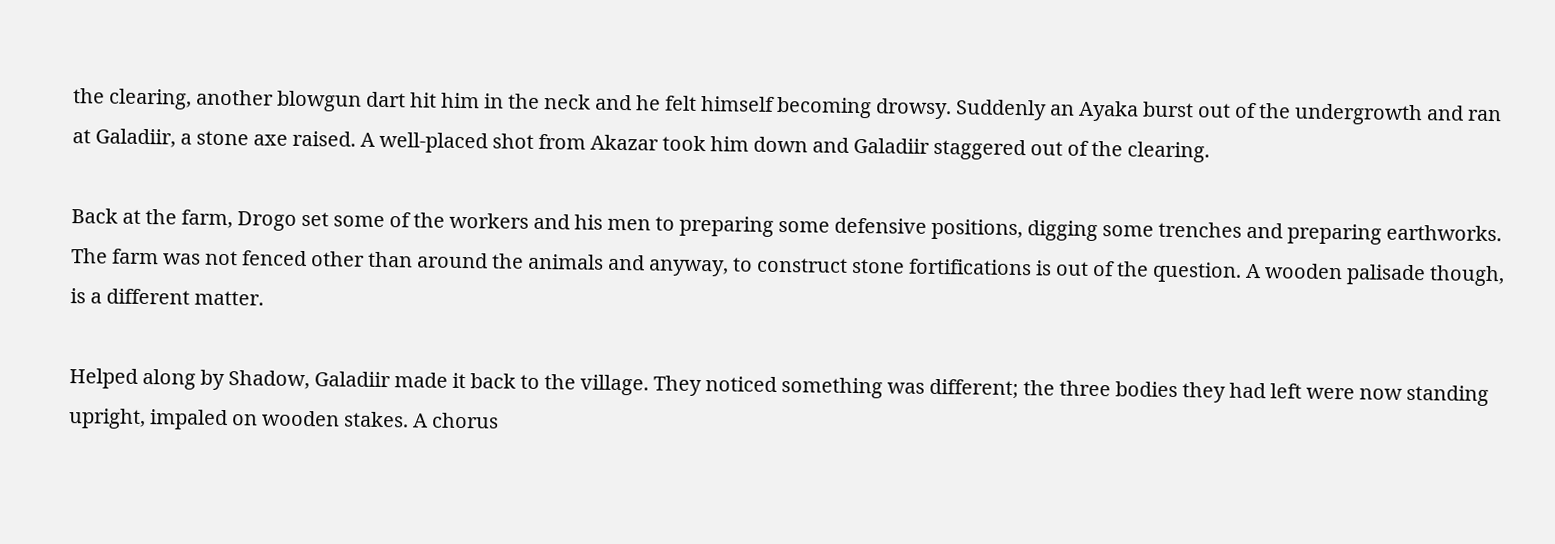the clearing, another blowgun dart hit him in the neck and he felt himself becoming drowsy. Suddenly an Ayaka burst out of the undergrowth and ran at Galadiir, a stone axe raised. A well-placed shot from Akazar took him down and Galadiir staggered out of the clearing.

Back at the farm, Drogo set some of the workers and his men to preparing some defensive positions, digging some trenches and preparing earthworks. The farm was not fenced other than around the animals and anyway, to construct stone fortifications is out of the question. A wooden palisade though, is a different matter.

Helped along by Shadow, Galadiir made it back to the village. They noticed something was different; the three bodies they had left were now standing upright, impaled on wooden stakes. A chorus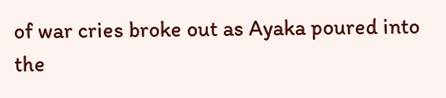of war cries broke out as Ayaka poured into the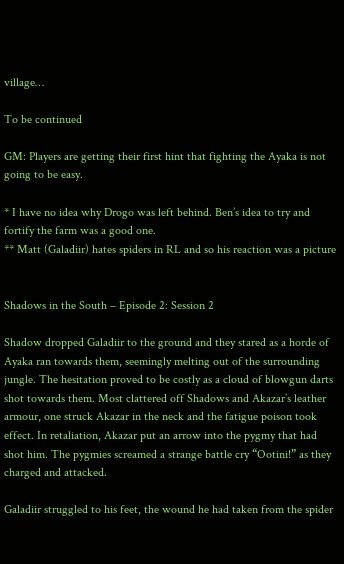village…

To be continued

GM: Players are getting their first hint that fighting the Ayaka is not going to be easy.

* I have no idea why Drogo was left behind. Ben’s idea to try and fortify the farm was a good one.
** Matt (Galadiir) hates spiders in RL and so his reaction was a picture


Shadows in the South – Episode 2: Session 2

Shadow dropped Galadiir to the ground and they stared as a horde of Ayaka ran towards them, seemingly melting out of the surrounding jungle. The hesitation proved to be costly as a cloud of blowgun darts shot towards them. Most clattered off Shadows and Akazar’s leather armour, one struck Akazar in the neck and the fatigue poison took effect. In retaliation, Akazar put an arrow into the pygmy that had shot him. The pygmies screamed a strange battle cry “Ootini!” as they charged and attacked.

Galadiir struggled to his feet, the wound he had taken from the spider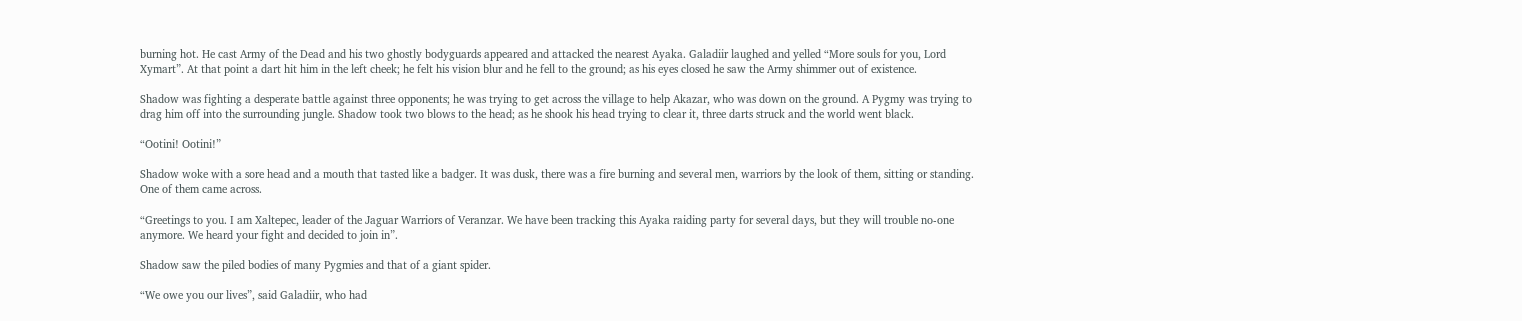burning hot. He cast Army of the Dead and his two ghostly bodyguards appeared and attacked the nearest Ayaka. Galadiir laughed and yelled “More souls for you, Lord Xymart”. At that point a dart hit him in the left cheek; he felt his vision blur and he fell to the ground; as his eyes closed he saw the Army shimmer out of existence.

Shadow was fighting a desperate battle against three opponents; he was trying to get across the village to help Akazar, who was down on the ground. A Pygmy was trying to drag him off into the surrounding jungle. Shadow took two blows to the head; as he shook his head trying to clear it, three darts struck and the world went black.

“Ootini! Ootini!”

Shadow woke with a sore head and a mouth that tasted like a badger. It was dusk, there was a fire burning and several men, warriors by the look of them, sitting or standing. One of them came across.

“Greetings to you. I am Xaltepec, leader of the Jaguar Warriors of Veranzar. We have been tracking this Ayaka raiding party for several days, but they will trouble no-one anymore. We heard your fight and decided to join in”.

Shadow saw the piled bodies of many Pygmies and that of a giant spider.

“We owe you our lives”, said Galadiir, who had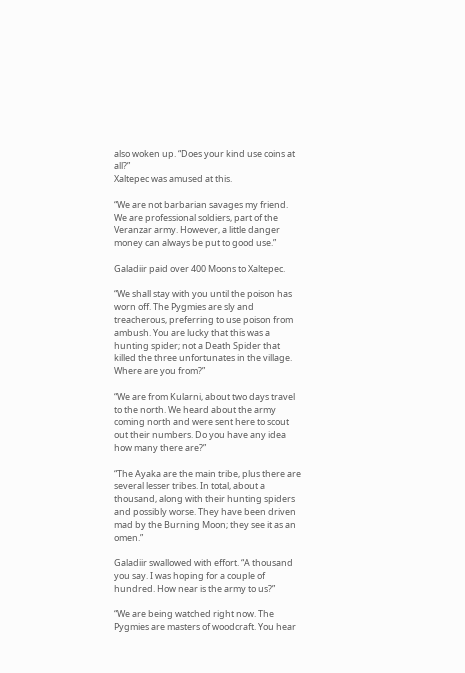also woken up. “Does your kind use coins at all?”
Xaltepec was amused at this.

“We are not barbarian savages my friend. We are professional soldiers, part of the Veranzar army. However, a little danger money can always be put to good use.”

Galadiir paid over 400 Moons to Xaltepec.

“We shall stay with you until the poison has worn off. The Pygmies are sly and treacherous, preferring to use poison from ambush. You are lucky that this was a hunting spider; not a Death Spider that killed the three unfortunates in the village. Where are you from?”

“We are from Kularni, about two days travel to the north. We heard about the army coming north and were sent here to scout out their numbers. Do you have any idea how many there are?”

“The Ayaka are the main tribe, plus there are several lesser tribes. In total, about a thousand, along with their hunting spiders and possibly worse. They have been driven mad by the Burning Moon; they see it as an omen.”

Galadiir swallowed with effort. “A thousand you say. I was hoping for a couple of hundred. How near is the army to us?”

“We are being watched right now. The Pygmies are masters of woodcraft. You hear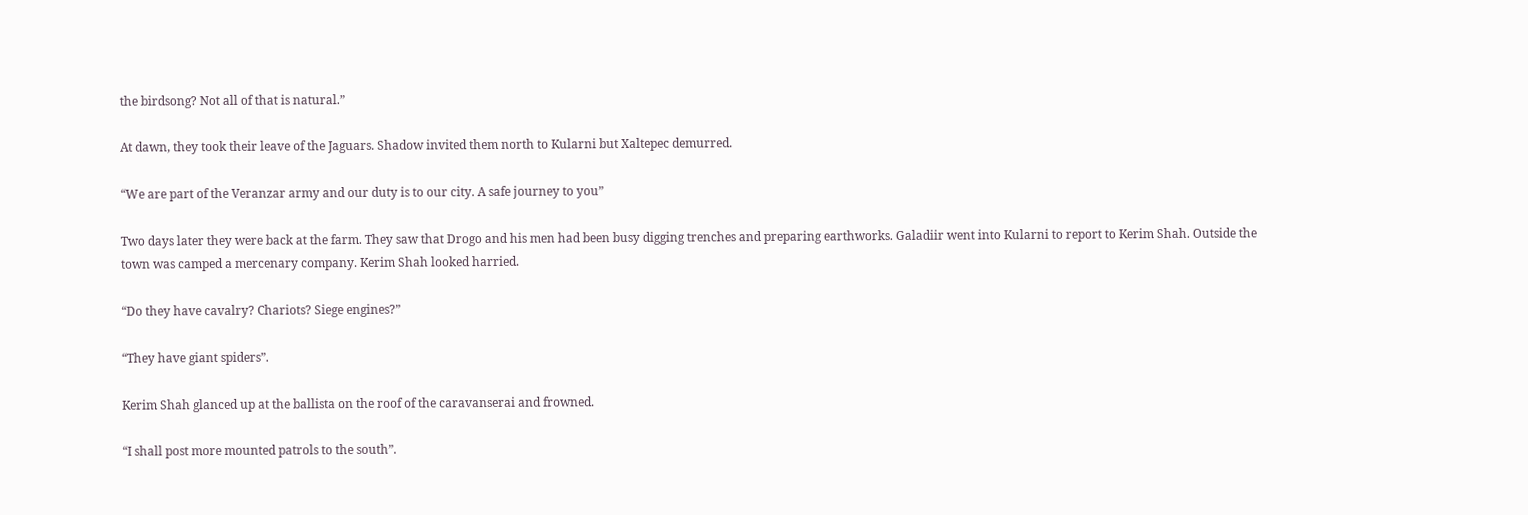the birdsong? Not all of that is natural.”

At dawn, they took their leave of the Jaguars. Shadow invited them north to Kularni but Xaltepec demurred.

“We are part of the Veranzar army and our duty is to our city. A safe journey to you”

Two days later they were back at the farm. They saw that Drogo and his men had been busy digging trenches and preparing earthworks. Galadiir went into Kularni to report to Kerim Shah. Outside the town was camped a mercenary company. Kerim Shah looked harried.

“Do they have cavalry? Chariots? Siege engines?”

“They have giant spiders”.

Kerim Shah glanced up at the ballista on the roof of the caravanserai and frowned.

“I shall post more mounted patrols to the south”.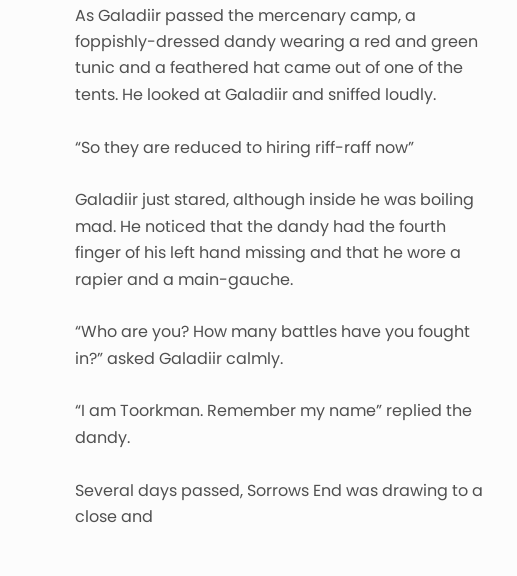As Galadiir passed the mercenary camp, a foppishly-dressed dandy wearing a red and green tunic and a feathered hat came out of one of the tents. He looked at Galadiir and sniffed loudly.

“So they are reduced to hiring riff-raff now”

Galadiir just stared, although inside he was boiling mad. He noticed that the dandy had the fourth finger of his left hand missing and that he wore a rapier and a main-gauche.

“Who are you? How many battles have you fought in?” asked Galadiir calmly.

“I am Toorkman. Remember my name” replied the dandy.

Several days passed, Sorrows End was drawing to a close and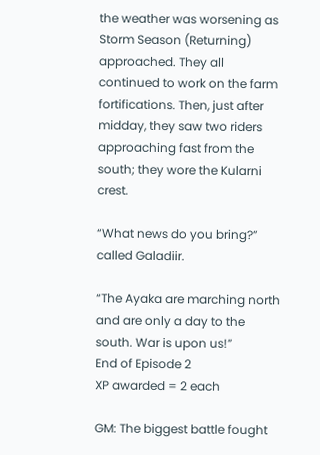the weather was worsening as Storm Season (Returning) approached. They all continued to work on the farm fortifications. Then, just after midday, they saw two riders approaching fast from the south; they wore the Kularni crest.

“What news do you bring?” called Galadiir.

“The Ayaka are marching north and are only a day to the south. War is upon us!”
End of Episode 2
XP awarded = 2 each

GM: The biggest battle fought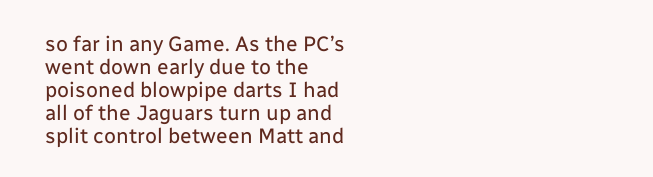so far in any Game. As the PC’s went down early due to the poisoned blowpipe darts I had all of the Jaguars turn up and split control between Matt and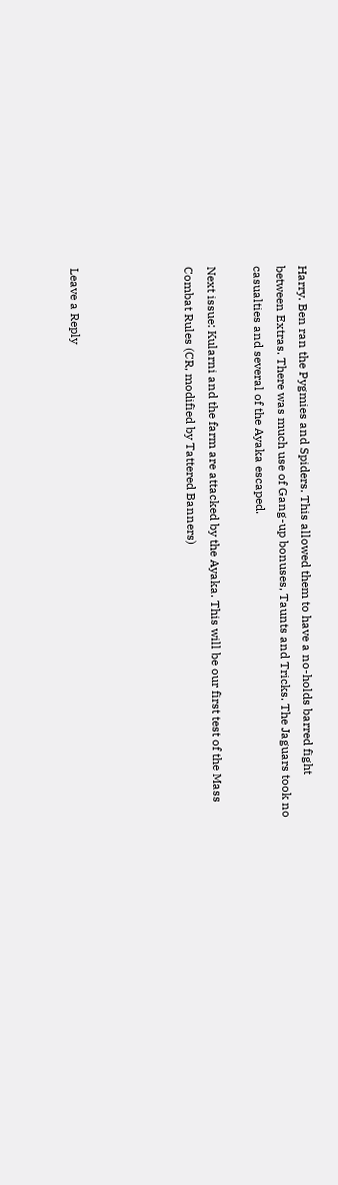Harry. Ben ran the Pygmies and Spiders. This allowed them to have a no-holds barred fight between Extras. There was much use of Gang-up bonuses, Taunts and Tricks. The Jaguars took no casualties and several of the Ayaka escaped.

Next issue: Kularni and the farm are attacked by the Ayaka. This will be our first test of the Mass Combat Rules (CR, modified by Tattered Banners)




Leave a Reply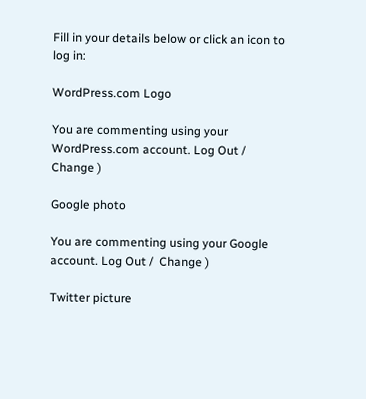Fill in your details below or click an icon to log in:

WordPress.com Logo

You are commenting using your WordPress.com account. Log Out /  Change )

Google photo

You are commenting using your Google account. Log Out /  Change )

Twitter picture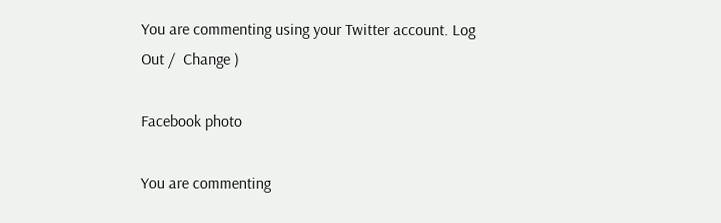You are commenting using your Twitter account. Log Out /  Change )

Facebook photo

You are commenting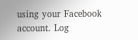using your Facebook account. Log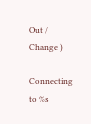Out /  Change )

Connecting to %s